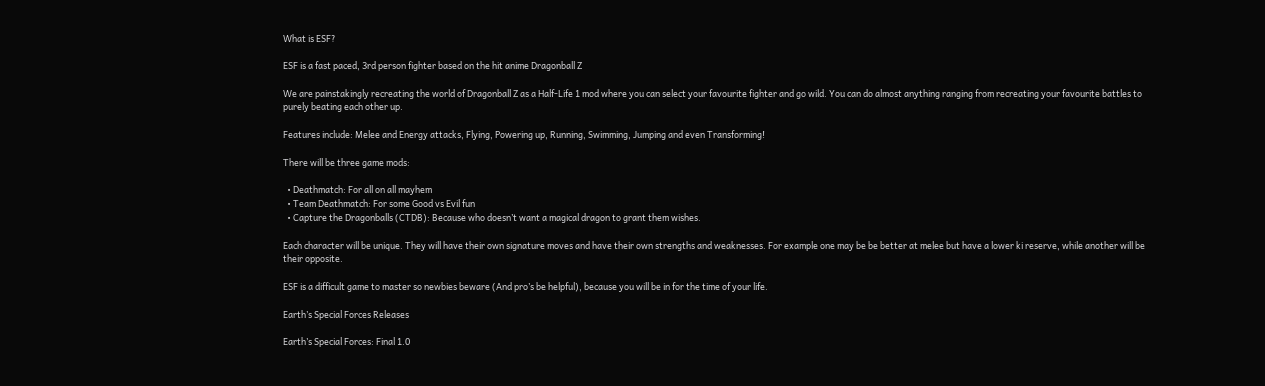What is ESF?

ESF is a fast paced, 3rd person fighter based on the hit anime Dragonball Z

We are painstakingly recreating the world of Dragonball Z as a Half-Life 1 mod where you can select your favourite fighter and go wild. You can do almost anything ranging from recreating your favourite battles to purely beating each other up.

Features include: Melee and Energy attacks, Flying, Powering up, Running, Swimming, Jumping and even Transforming!

There will be three game mods:

  • Deathmatch: For all on all mayhem
  • Team Deathmatch: For some Good vs Evil fun
  • Capture the Dragonballs (CTDB): Because who doesn’t want a magical dragon to grant them wishes.

Each character will be unique. They will have their own signature moves and have their own strengths and weaknesses. For example one may be be better at melee but have a lower ki reserve, while another will be their opposite.

ESF is a difficult game to master so newbies beware (And pro’s be helpful), because you will be in for the time of your life.

Earth’s Special Forces Releases

Earth’s Special Forces: Final 1.0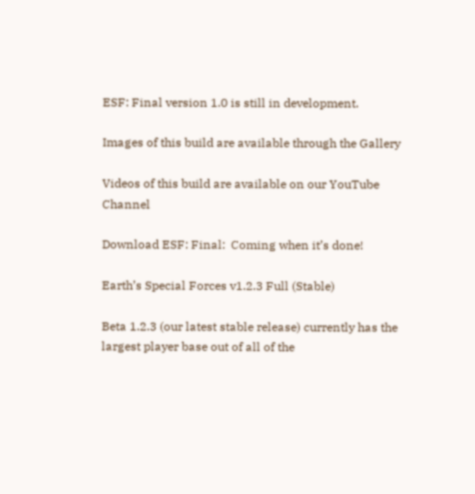ESF: Final version 1.0 is still in development.

Images of this build are available through the Gallery

Videos of this build are available on our YouTube Channel

Download ESF: Final:  Coming when it’s done!

Earth’s Special Forces v1.2.3 Full (Stable)

Beta 1.2.3 (our latest stable release) currently has the largest player base out of all of the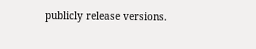publicly release versions.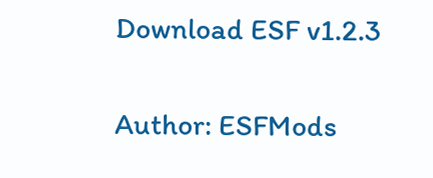Download ESF v1.2.3

Author: ESFMods